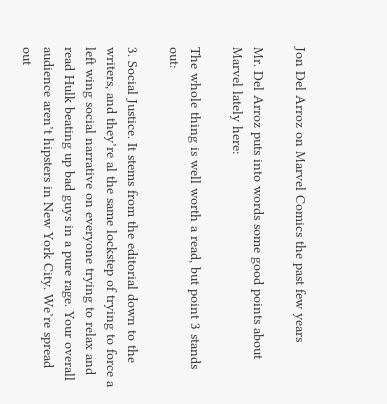Jon Del Arroz on Marvel Comics the past few years

Mr. Del Arroz puts into words some good points about Marvel lately here:

The whole thing is well worth a read, but point 3 stands out:

3. Social Justice. It stems from the editorial down to the writers, and they’re al the same lockstep of trying to force a left wing social narrative on everyone trying to relax and read Hulk beating up bad guys in a pure rage. Your overall audience aren’t hipsters in New York City. We’re spread out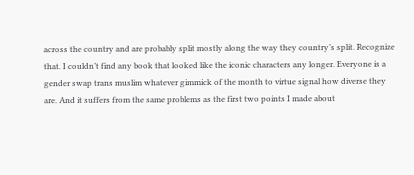across the country and are probably split mostly along the way they country’s split. Recognize that. I couldn’t find any book that looked like the iconic characters any longer. Everyone is a gender swap trans muslim whatever gimmick of the month to virtue signal how diverse they are. And it suffers from the same problems as the first two points I made about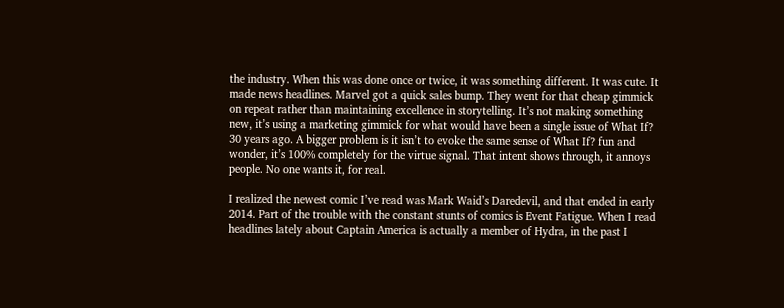the industry. When this was done once or twice, it was something different. It was cute. It made news headlines. Marvel got a quick sales bump. They went for that cheap gimmick on repeat rather than maintaining excellence in storytelling. It’s not making something new, it’s using a marketing gimmick for what would have been a single issue of What If? 30 years ago. A bigger problem is it isn’t to evoke the same sense of What If? fun and wonder, it’s 100% completely for the virtue signal. That intent shows through, it annoys people. No one wants it, for real.

I realized the newest comic I’ve read was Mark Waid’s Daredevil, and that ended in early 2014. Part of the trouble with the constant stunts of comics is Event Fatigue. When I read headlines lately about Captain America is actually a member of Hydra, in the past I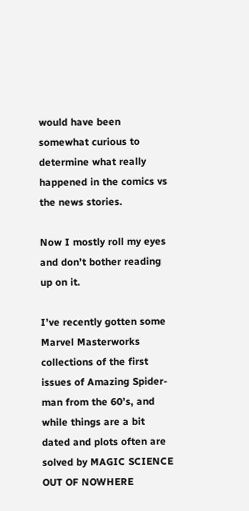would have been somewhat curious to determine what really happened in the comics vs the news stories.

Now I mostly roll my eyes and don’t bother reading up on it.

I’ve recently gotten some Marvel Masterworks collections of the first issues of Amazing Spider-man from the 60’s, and while things are a bit dated and plots often are solved by MAGIC SCIENCE OUT OF NOWHERE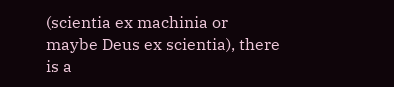(scientia ex machinia or maybe Deus ex scientia), there is a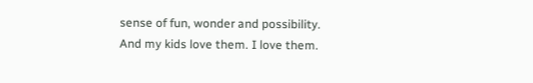sense of fun, wonder and possibility. And my kids love them. I love them.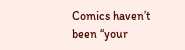Comics haven’t been “your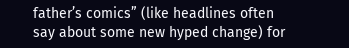father’s comics” (like headlines often say about some new hyped change) for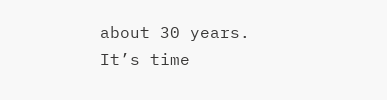about 30 years. It’s time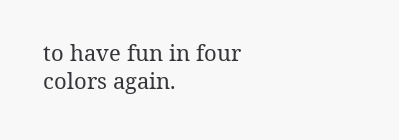to have fun in four colors again.